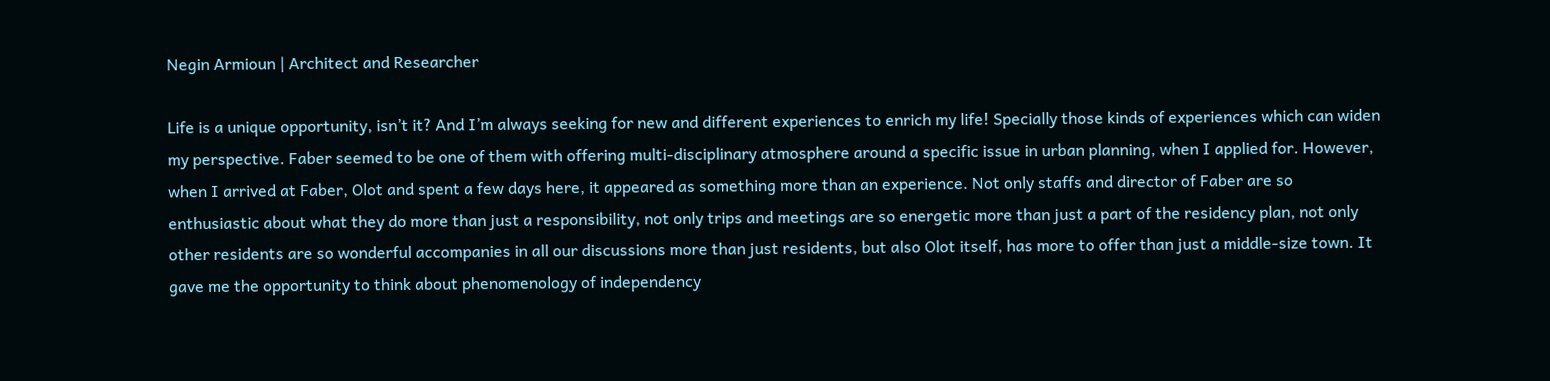Negin Armioun | Architect and Researcher

Life is a unique opportunity, isn’t it? And I’m always seeking for new and different experiences to enrich my life! Specially those kinds of experiences which can widen my perspective. Faber seemed to be one of them with offering multi-disciplinary atmosphere around a specific issue in urban planning, when I applied for. However, when I arrived at Faber, Olot and spent a few days here, it appeared as something more than an experience. Not only staffs and director of Faber are so enthusiastic about what they do more than just a responsibility, not only trips and meetings are so energetic more than just a part of the residency plan, not only other residents are so wonderful accompanies in all our discussions more than just residents, but also Olot itself, has more to offer than just a middle-size town. It gave me the opportunity to think about phenomenology of independency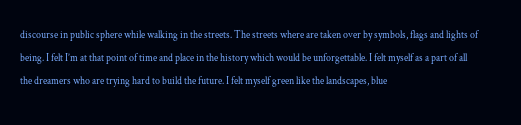discourse in public sphere while walking in the streets. The streets where are taken over by symbols, flags and lights of being. I felt I’m at that point of time and place in the history which would be unforgettable. I felt myself as a part of all the dreamers who are trying hard to build the future. I felt myself green like the landscapes, blue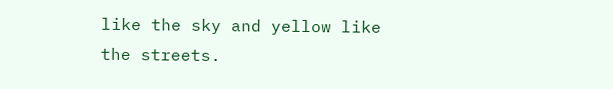like the sky and yellow like the streets.